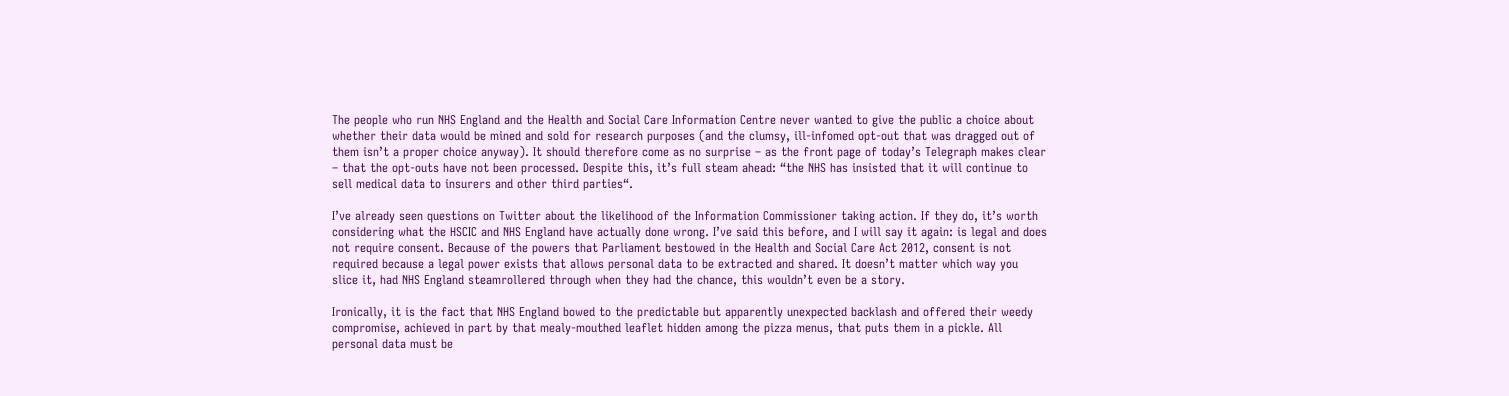The people who run NHS England and the Health and Social Care Information Centre never wanted to give the public a choice about whether their data would be mined and sold for research purposes (and the clumsy, ill-infomed opt-out that was dragged out of them isn’t a proper choice anyway). It should therefore come as no surprise – as the front page of today’s Telegraph makes clear – that the opt-outs have not been processed. Despite this, it’s full steam ahead: “the NHS has insisted that it will continue to sell medical data to insurers and other third parties“.

I’ve already seen questions on Twitter about the likelihood of the Information Commissioner taking action. If they do, it’s worth considering what the HSCIC and NHS England have actually done wrong. I’ve said this before, and I will say it again: is legal and does not require consent. Because of the powers that Parliament bestowed in the Health and Social Care Act 2012, consent is not required because a legal power exists that allows personal data to be extracted and shared. It doesn’t matter which way you slice it, had NHS England steamrollered through when they had the chance, this wouldn’t even be a story.

Ironically, it is the fact that NHS England bowed to the predictable but apparently unexpected backlash and offered their weedy compromise, achieved in part by that mealy-mouthed leaflet hidden among the pizza menus, that puts them in a pickle. All personal data must be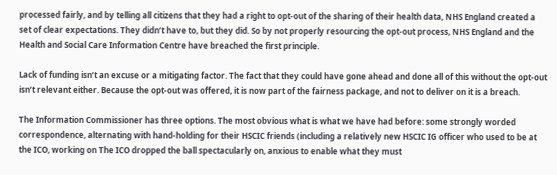processed fairly, and by telling all citizens that they had a right to opt-out of the sharing of their health data, NHS England created a set of clear expectations. They didn’t have to, but they did. So by not properly resourcing the opt-out process, NHS England and the Health and Social Care Information Centre have breached the first principle.

Lack of funding isn’t an excuse or a mitigating factor. The fact that they could have gone ahead and done all of this without the opt-out isn’t relevant either. Because the opt-out was offered, it is now part of the fairness package, and not to deliver on it is a breach.

The Information Commissioner has three options. The most obvious what is what we have had before: some strongly worded correspondence, alternating with hand-holding for their HSCIC friends (including a relatively new HSCIC IG officer who used to be at the ICO, working on The ICO dropped the ball spectacularly on, anxious to enable what they must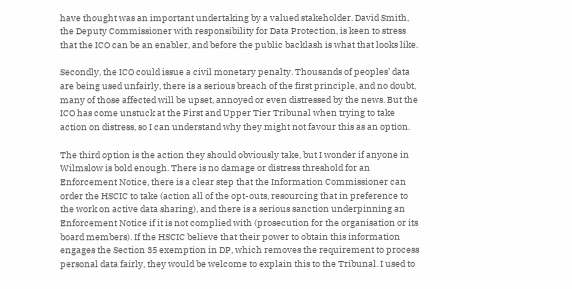have thought was an important undertaking by a valued stakeholder. David Smith, the Deputy Commissioner with responsibility for Data Protection, is keen to stress that the ICO can be an enabler, and before the public backlash is what that looks like.

Secondly, the ICO could issue a civil monetary penalty. Thousands of peoples’ data are being used unfairly, there is a serious breach of the first principle, and no doubt, many of those affected will be upset, annoyed or even distressed by the news. But the ICO has come unstuck at the First and Upper Tier Tribunal when trying to take action on distress, so I can understand why they might not favour this as an option.

The third option is the action they should obviously take, but I wonder if anyone in Wilmslow is bold enough. There is no damage or distress threshold for an Enforcement Notice, there is a clear step that the Information Commissioner can order the HSCIC to take (action all of the opt-outs, resourcing that in preference to the work on active data sharing), and there is a serious sanction underpinning an Enforcement Notice if it is not complied with (prosecution for the organisation or its board members). If the HSCIC believe that their power to obtain this information engages the Section 35 exemption in DP, which removes the requirement to process personal data fairly, they would be welcome to explain this to the Tribunal. I used to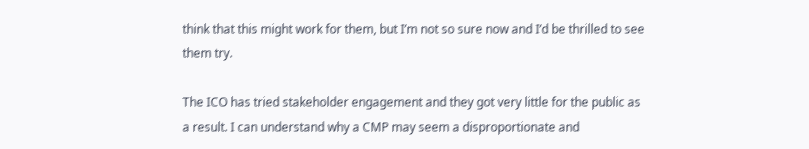think that this might work for them, but I’m not so sure now and I’d be thrilled to see them try.

The ICO has tried stakeholder engagement and they got very little for the public as a result. I can understand why a CMP may seem a disproportionate and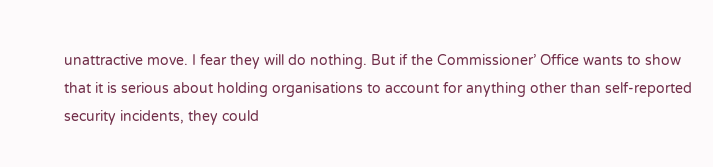unattractive move. I fear they will do nothing. But if the Commissioner’ Office wants to show that it is serious about holding organisations to account for anything other than self-reported security incidents, they could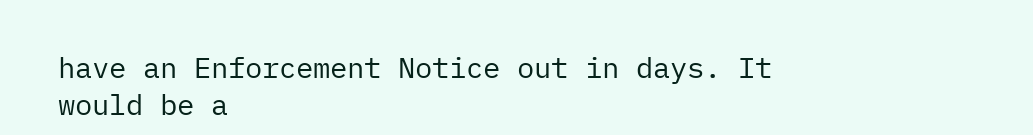have an Enforcement Notice out in days. It would be a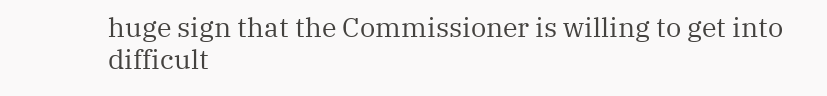huge sign that the Commissioner is willing to get into difficult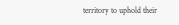territory to uphold their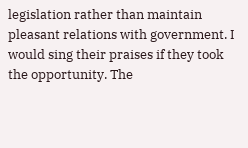legislation rather than maintain pleasant relations with government. I would sing their praises if they took the opportunity. The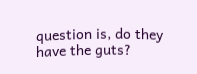question is, do they have the guts?